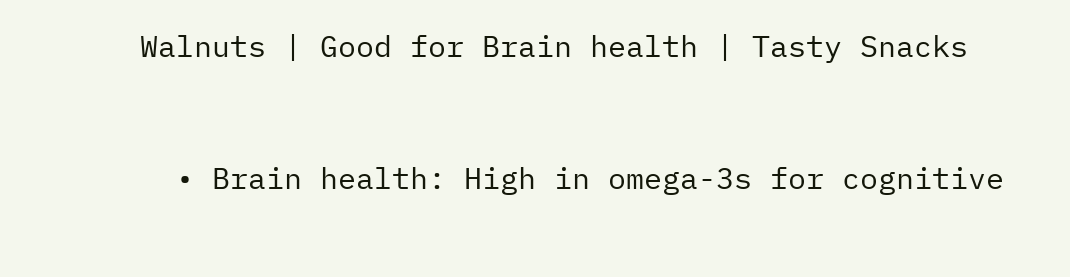Walnuts | Good for Brain health | Tasty Snacks



  • Brain health: High in omega-3s for cognitive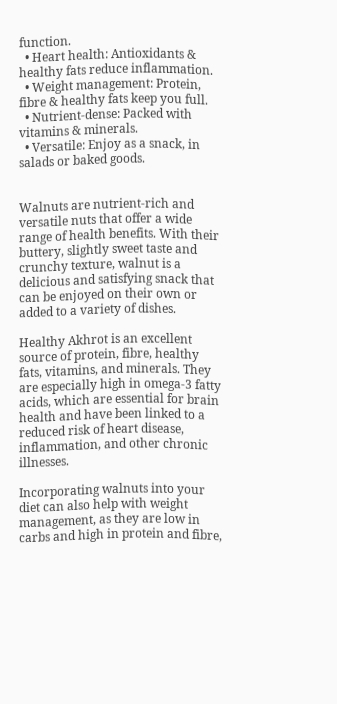function.
  • Heart health: Antioxidants & healthy fats reduce inflammation.
  • Weight management: Protein, fibre & healthy fats keep you full.
  • Nutrient-dense: Packed with vitamins & minerals.
  • Versatile: Enjoy as a snack, in salads or baked goods.


Walnuts are nutrient-rich and versatile nuts that offer a wide range of health benefits. With their buttery, slightly sweet taste and crunchy texture, walnut is a delicious and satisfying snack that can be enjoyed on their own or added to a variety of dishes.

Healthy Akhrot is an excellent source of protein, fibre, healthy fats, vitamins, and minerals. They are especially high in omega-3 fatty acids, which are essential for brain health and have been linked to a reduced risk of heart disease, inflammation, and other chronic illnesses.

Incorporating walnuts into your diet can also help with weight management, as they are low in carbs and high in protein and fibre,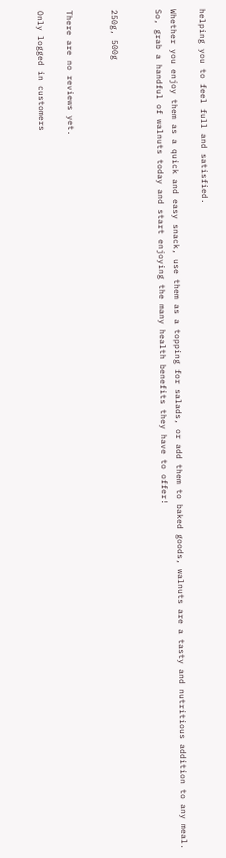helping you to feel full and satisfied.

Whether you enjoy them as a quick and easy snack, use them as a topping for salads, or add them to baked goods, walnuts are a tasty and nutritious addition to any meal. So, grab a handful of walnuts today and start enjoying the many health benefits they have to offer!


250g, 500g


There are no reviews yet.

Only logged in customers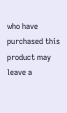who have purchased this product may leave a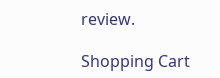review.

Shopping Cart